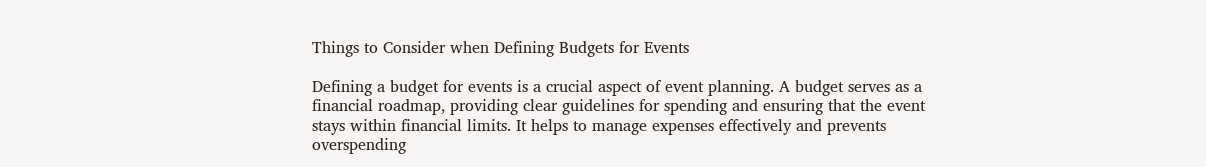Things to Consider when Defining Budgets for Events

Defining a budget for events is a crucial aspect of event planning. A budget serves as a financial roadmap, providing clear guidelines for spending and ensuring that the event stays within financial limits. It helps to manage expenses effectively and prevents overspending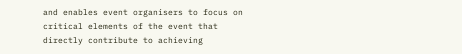and enables event organisers to focus on critical elements of the event that directly contribute to achieving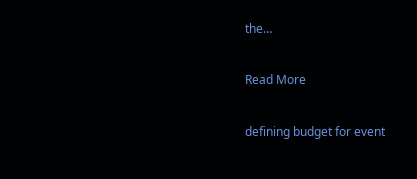the…

Read More

defining budget for event